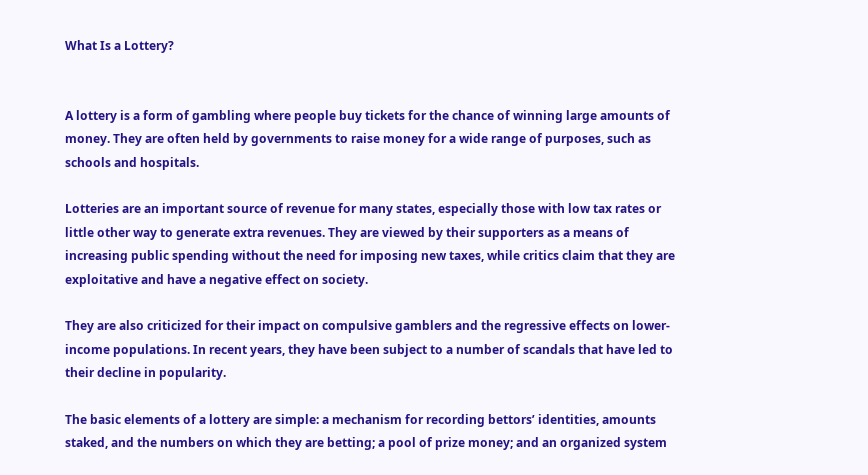What Is a Lottery?


A lottery is a form of gambling where people buy tickets for the chance of winning large amounts of money. They are often held by governments to raise money for a wide range of purposes, such as schools and hospitals.

Lotteries are an important source of revenue for many states, especially those with low tax rates or little other way to generate extra revenues. They are viewed by their supporters as a means of increasing public spending without the need for imposing new taxes, while critics claim that they are exploitative and have a negative effect on society.

They are also criticized for their impact on compulsive gamblers and the regressive effects on lower-income populations. In recent years, they have been subject to a number of scandals that have led to their decline in popularity.

The basic elements of a lottery are simple: a mechanism for recording bettors’ identities, amounts staked, and the numbers on which they are betting; a pool of prize money; and an organized system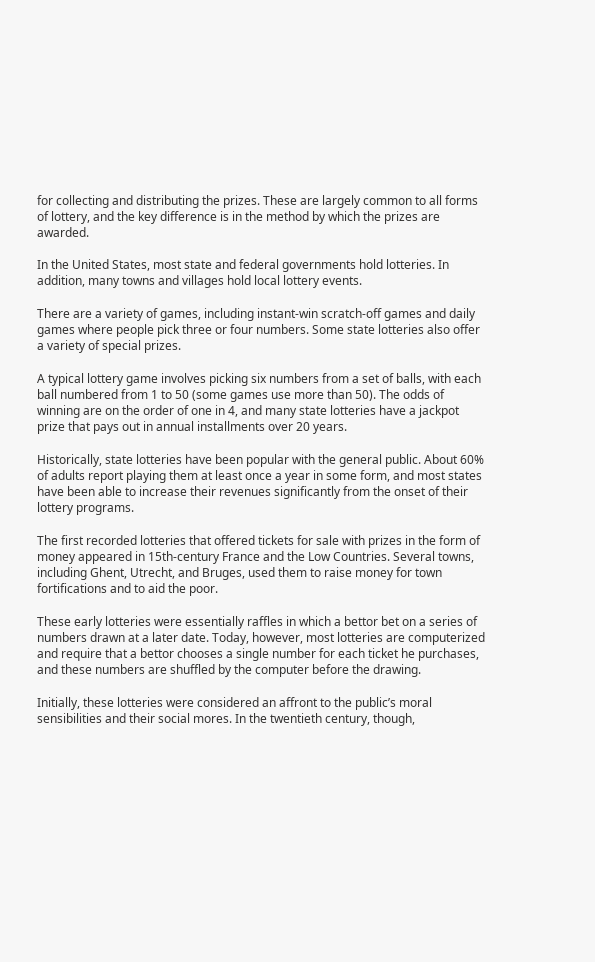for collecting and distributing the prizes. These are largely common to all forms of lottery, and the key difference is in the method by which the prizes are awarded.

In the United States, most state and federal governments hold lotteries. In addition, many towns and villages hold local lottery events.

There are a variety of games, including instant-win scratch-off games and daily games where people pick three or four numbers. Some state lotteries also offer a variety of special prizes.

A typical lottery game involves picking six numbers from a set of balls, with each ball numbered from 1 to 50 (some games use more than 50). The odds of winning are on the order of one in 4, and many state lotteries have a jackpot prize that pays out in annual installments over 20 years.

Historically, state lotteries have been popular with the general public. About 60% of adults report playing them at least once a year in some form, and most states have been able to increase their revenues significantly from the onset of their lottery programs.

The first recorded lotteries that offered tickets for sale with prizes in the form of money appeared in 15th-century France and the Low Countries. Several towns, including Ghent, Utrecht, and Bruges, used them to raise money for town fortifications and to aid the poor.

These early lotteries were essentially raffles in which a bettor bet on a series of numbers drawn at a later date. Today, however, most lotteries are computerized and require that a bettor chooses a single number for each ticket he purchases, and these numbers are shuffled by the computer before the drawing.

Initially, these lotteries were considered an affront to the public’s moral sensibilities and their social mores. In the twentieth century, though,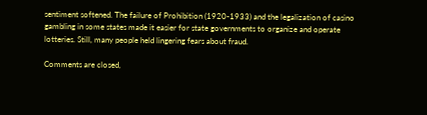sentiment softened. The failure of Prohibition (1920-1933) and the legalization of casino gambling in some states made it easier for state governments to organize and operate lotteries. Still, many people held lingering fears about fraud.

Comments are closed,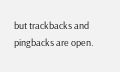but trackbacks and pingbacks are open.